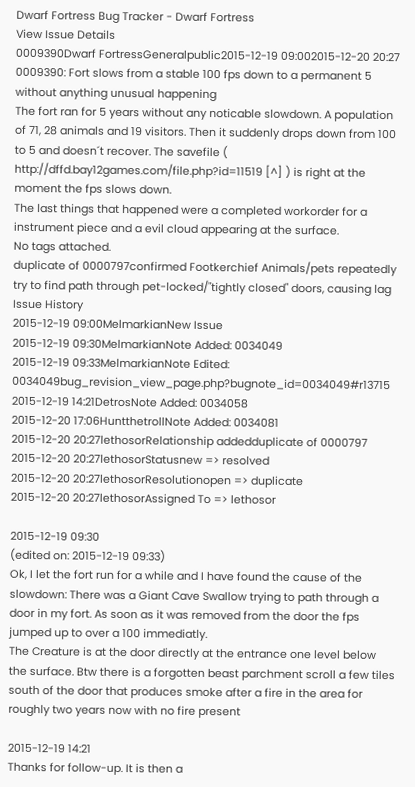Dwarf Fortress Bug Tracker - Dwarf Fortress
View Issue Details
0009390Dwarf FortressGeneralpublic2015-12-19 09:002015-12-20 20:27
0009390: Fort slows from a stable 100 fps down to a permanent 5 without anything unusual happening
The fort ran for 5 years without any noticable slowdown. A population of 71, 28 animals and 19 visitors. Then it suddenly drops down from 100 to 5 and doesn´t recover. The savefile ( http://dffd.bay12games.com/file.php?id=11519 [^] ) is right at the moment the fps slows down.
The last things that happened were a completed workorder for a instrument piece and a evil cloud appearing at the surface.
No tags attached.
duplicate of 0000797confirmed Footkerchief Animals/pets repeatedly try to find path through pet-locked/"tightly closed" doors, causing lag
Issue History
2015-12-19 09:00MelmarkianNew Issue
2015-12-19 09:30MelmarkianNote Added: 0034049
2015-12-19 09:33MelmarkianNote Edited: 0034049bug_revision_view_page.php?bugnote_id=0034049#r13715
2015-12-19 14:21DetrosNote Added: 0034058
2015-12-20 17:06HuntthetrollNote Added: 0034081
2015-12-20 20:27lethosorRelationship addedduplicate of 0000797
2015-12-20 20:27lethosorStatusnew => resolved
2015-12-20 20:27lethosorResolutionopen => duplicate
2015-12-20 20:27lethosorAssigned To => lethosor

2015-12-19 09:30
(edited on: 2015-12-19 09:33)
Ok, I let the fort run for a while and I have found the cause of the slowdown: There was a Giant Cave Swallow trying to path through a door in my fort. As soon as it was removed from the door the fps jumped up to over a 100 immediatly.
The Creature is at the door directly at the entrance one level below the surface. Btw there is a forgotten beast parchment scroll a few tiles south of the door that produces smoke after a fire in the area for roughly two years now with no fire present

2015-12-19 14:21
Thanks for follow-up. It is then a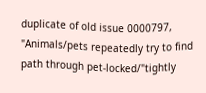duplicate of old issue 0000797, "Animals/pets repeatedly try to find path through pet-locked/"tightly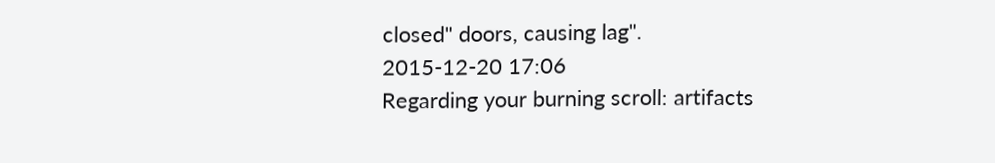closed" doors, causing lag".
2015-12-20 17:06
Regarding your burning scroll: artifacts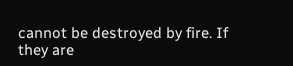cannot be destroyed by fire. If they are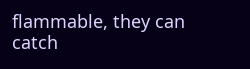flammable, they can catch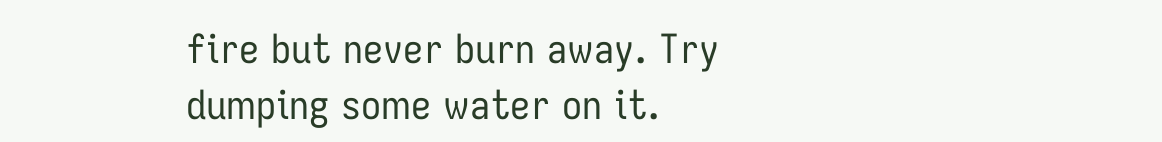fire but never burn away. Try dumping some water on it.